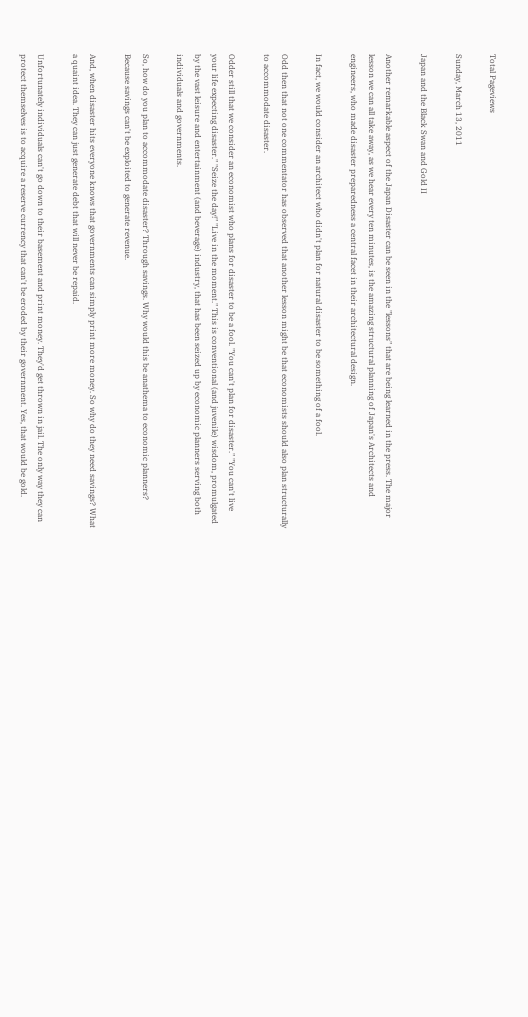Total Pageviews

Sunday, March 13, 2011

Japan and the Black Swan and Gold II

Another remarkable aspect of the Japan Disaster can be seen in the "lessons" that are being learned in the press. The major lesson we can all take away, as we hear every ten minutes, is the amazing structural planning of Japan's Architects and engineers, who made disaster preparedness a central facet in their architectural design.

In fact, we would consider an architect who didn't plan for natural disaster to be something of a fool.

Odd then that not one commentator has observed that another lesson might be that economists should also plan structurally to accommodate disaster.

Odder still that we consider an economist who plans for disaster to be a fool. "You can't plan for disaster." "You can't live your life expecting disaster." "Seize the day!" "Live in the moment." This is conventional (and juvenile) wisdom, promulgated by the vast leisure and entertainment (and beverage) industry, that has been seized up by economic planners serving both individuals and governments.

So, how do you plan to accommodate disaster? Through savings. Why would this be anathema to economic planners? Because savings can't be exploited to generate revenue.

And, when disaster hits everyone knows that governments can simply print more money. So why do they need savings? What a quaint idea. They can just generate debt that will never be repaid.

Unfortunately individuals can't go down to their basement and print money. They'd get thrown in jail. The only way they can protect themselves is to acquire a reserve currency that can't be eroded by their government. Yes, that would be gold.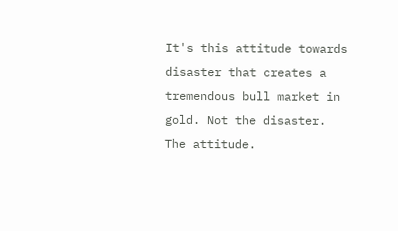It's this attitude towards disaster that creates a tremendous bull market in gold. Not the disaster. The attitude.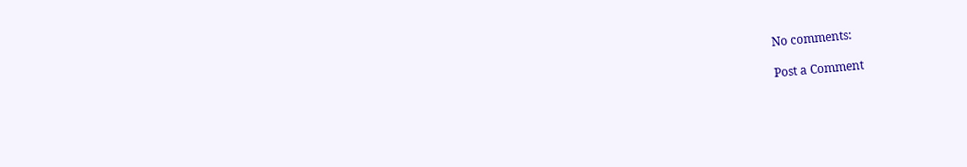No comments:

Post a Comment